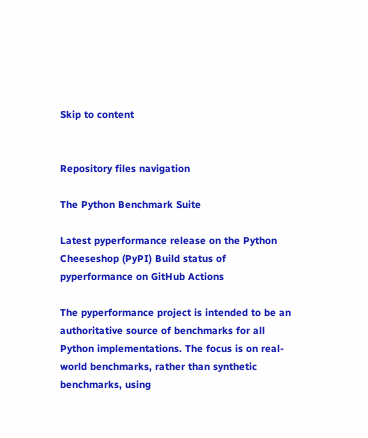Skip to content


Repository files navigation

The Python Benchmark Suite

Latest pyperformance release on the Python Cheeseshop (PyPI) Build status of pyperformance on GitHub Actions

The pyperformance project is intended to be an authoritative source of benchmarks for all Python implementations. The focus is on real-world benchmarks, rather than synthetic benchmarks, using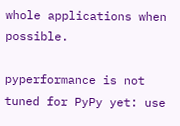whole applications when possible.

pyperformance is not tuned for PyPy yet: use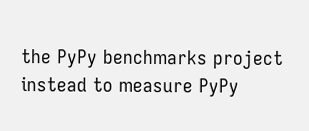the PyPy benchmarks project instead to measure PyPy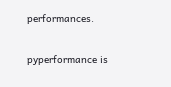performances.

pyperformance is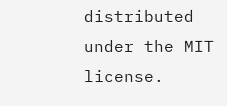distributed under the MIT license.